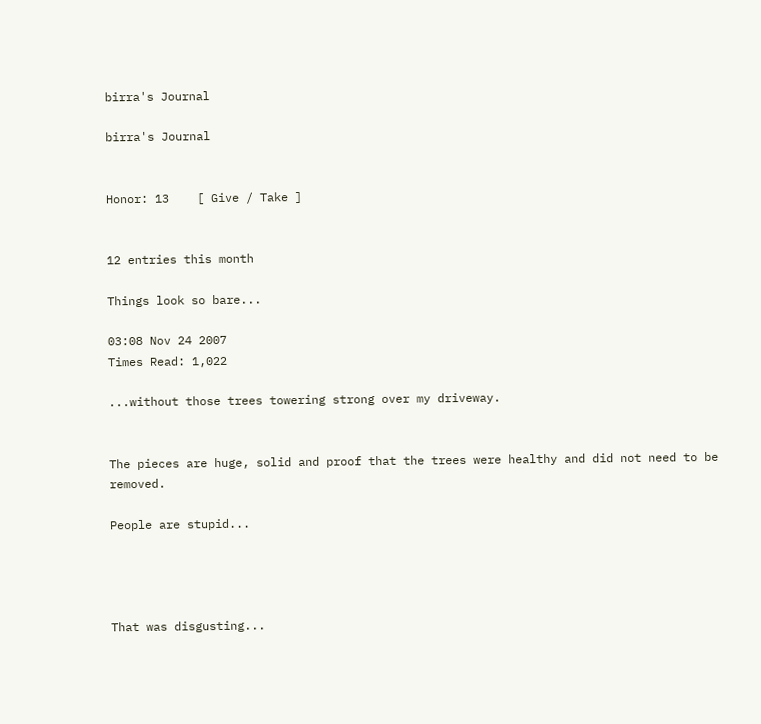birra's Journal

birra's Journal


Honor: 13    [ Give / Take ]


12 entries this month

Things look so bare...

03:08 Nov 24 2007
Times Read: 1,022

...without those trees towering strong over my driveway.


The pieces are huge, solid and proof that the trees were healthy and did not need to be removed.

People are stupid...




That was disgusting...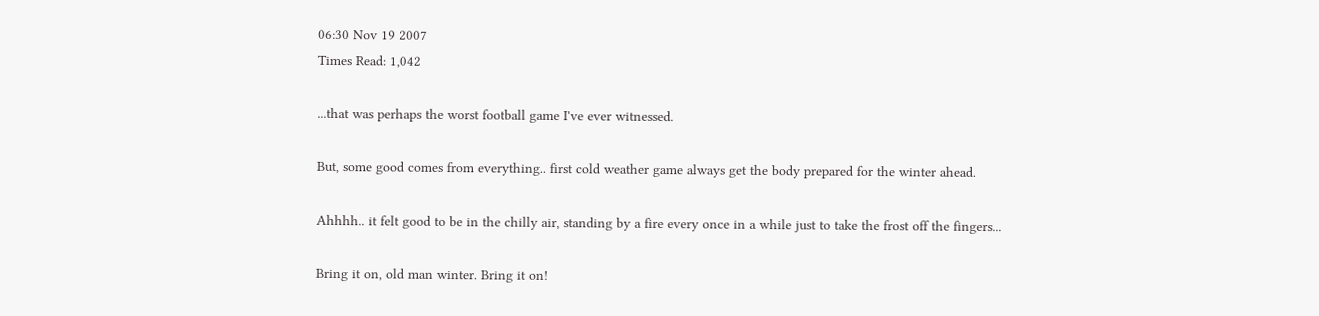06:30 Nov 19 2007
Times Read: 1,042

...that was perhaps the worst football game I've ever witnessed.

But, some good comes from everything.. first cold weather game always get the body prepared for the winter ahead.

Ahhhh.. it felt good to be in the chilly air, standing by a fire every once in a while just to take the frost off the fingers...

Bring it on, old man winter. Bring it on!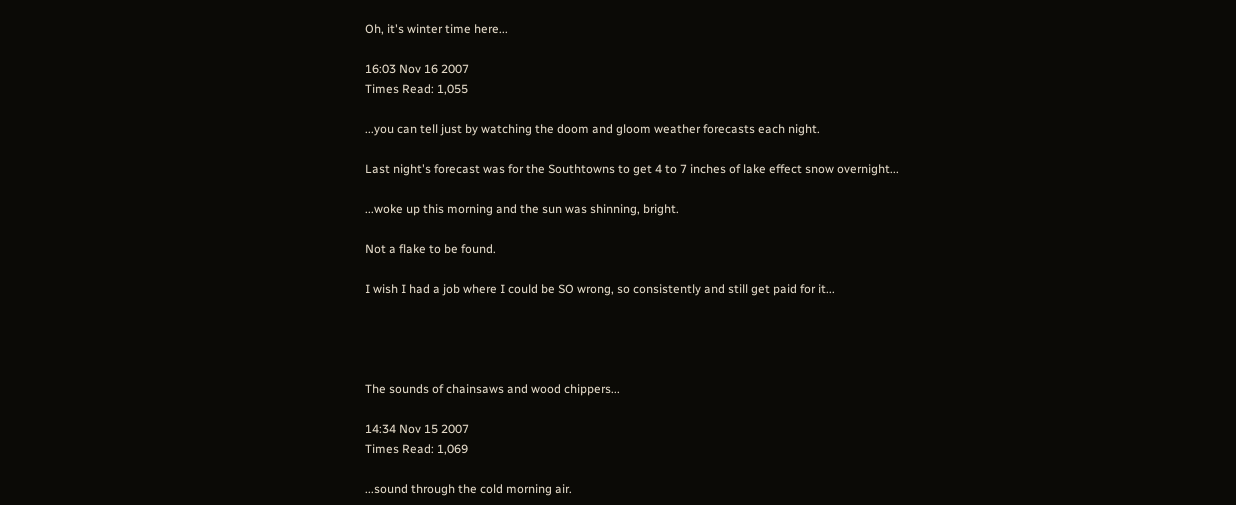Oh, it's winter time here...

16:03 Nov 16 2007
Times Read: 1,055

...you can tell just by watching the doom and gloom weather forecasts each night.

Last night's forecast was for the Southtowns to get 4 to 7 inches of lake effect snow overnight...

...woke up this morning and the sun was shinning, bright.

Not a flake to be found.

I wish I had a job where I could be SO wrong, so consistently and still get paid for it...




The sounds of chainsaws and wood chippers...

14:34 Nov 15 2007
Times Read: 1,069

...sound through the cold morning air.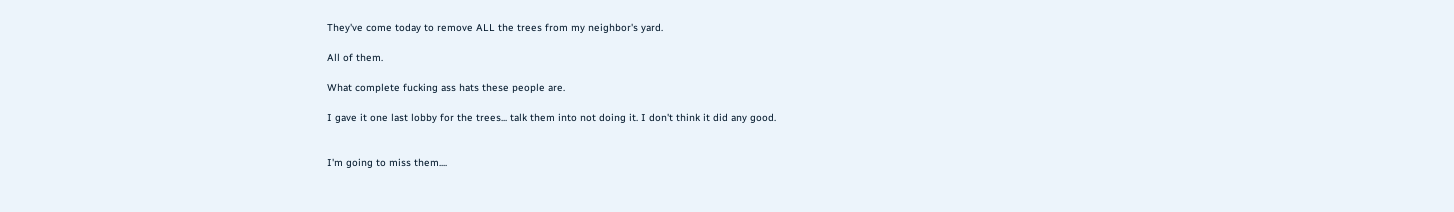They've come today to remove ALL the trees from my neighbor's yard.

All of them.

What complete fucking ass hats these people are.

I gave it one last lobby for the trees... talk them into not doing it. I don't think it did any good.


I'm going to miss them....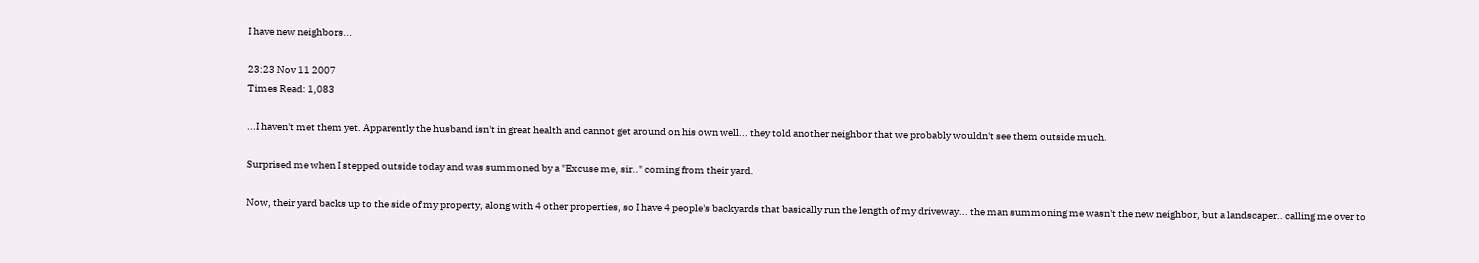I have new neighbors...

23:23 Nov 11 2007
Times Read: 1,083

...I haven't met them yet. Apparently the husband isn't in great health and cannot get around on his own well... they told another neighbor that we probably wouldn't see them outside much.

Surprised me when I stepped outside today and was summoned by a "Excuse me, sir.." coming from their yard.

Now, their yard backs up to the side of my property, along with 4 other properties, so I have 4 people's backyards that basically run the length of my driveway... the man summoning me wasn't the new neighbor, but a landscaper.. calling me over to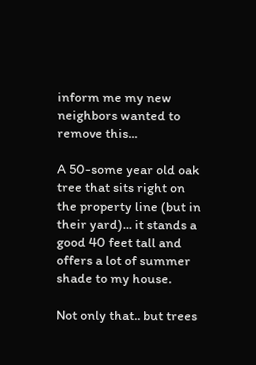inform me my new neighbors wanted to remove this...

A 50-some year old oak tree that sits right on the property line (but in their yard)... it stands a good 40 feet tall and offers a lot of summer shade to my house.

Not only that.. but trees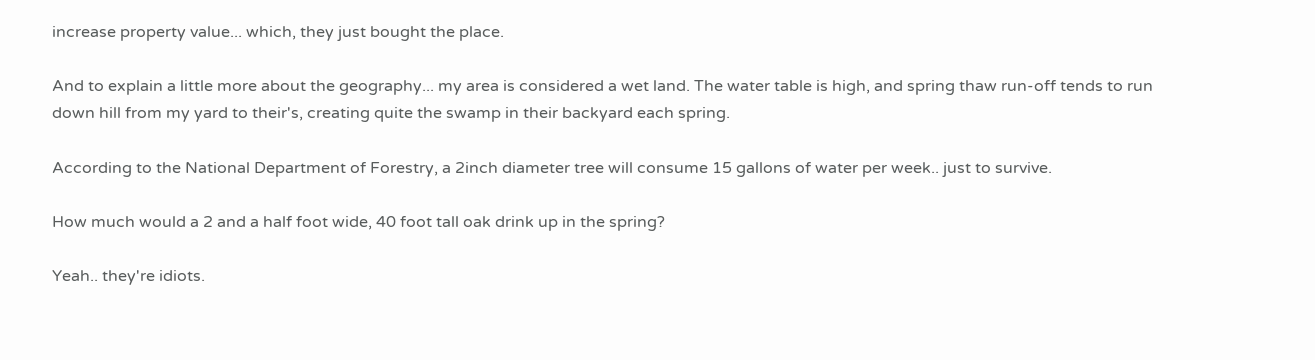increase property value... which, they just bought the place.

And to explain a little more about the geography... my area is considered a wet land. The water table is high, and spring thaw run-off tends to run down hill from my yard to their's, creating quite the swamp in their backyard each spring.

According to the National Department of Forestry, a 2inch diameter tree will consume 15 gallons of water per week.. just to survive.

How much would a 2 and a half foot wide, 40 foot tall oak drink up in the spring?

Yeah.. they're idiots.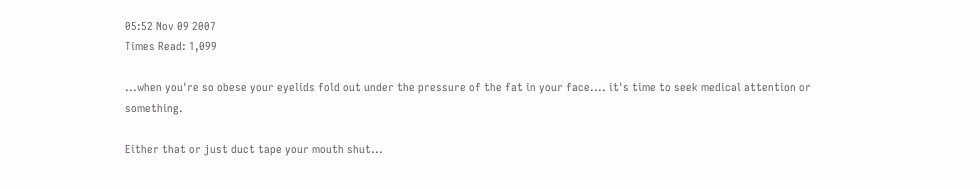05:52 Nov 09 2007
Times Read: 1,099

...when you're so obese your eyelids fold out under the pressure of the fat in your face.... it's time to seek medical attention or something.

Either that or just duct tape your mouth shut...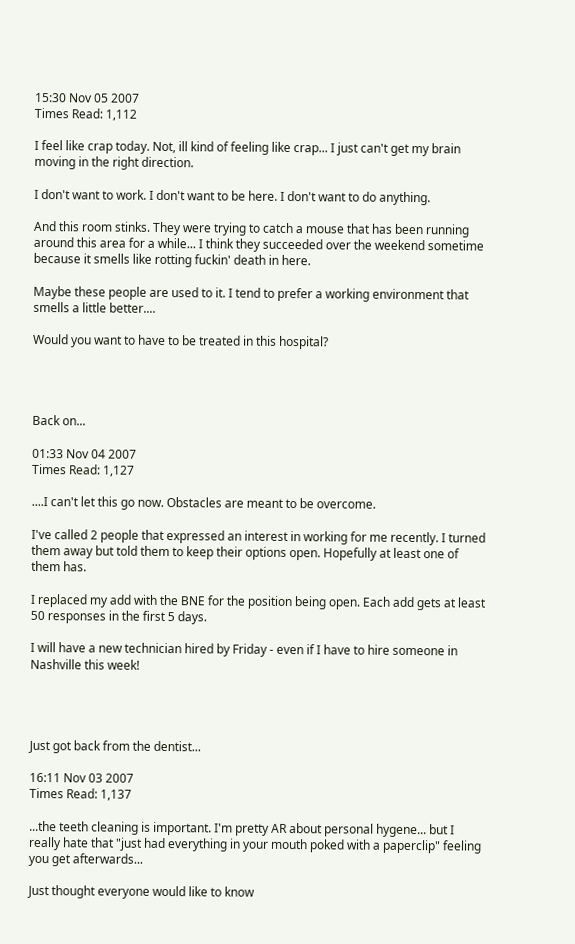15:30 Nov 05 2007
Times Read: 1,112

I feel like crap today. Not, ill kind of feeling like crap... I just can't get my brain moving in the right direction.

I don't want to work. I don't want to be here. I don't want to do anything.

And this room stinks. They were trying to catch a mouse that has been running around this area for a while... I think they succeeded over the weekend sometime because it smells like rotting fuckin' death in here.

Maybe these people are used to it. I tend to prefer a working environment that smells a little better....

Would you want to have to be treated in this hospital?




Back on...

01:33 Nov 04 2007
Times Read: 1,127

....I can't let this go now. Obstacles are meant to be overcome.

I've called 2 people that expressed an interest in working for me recently. I turned them away but told them to keep their options open. Hopefully at least one of them has.

I replaced my add with the BNE for the position being open. Each add gets at least 50 responses in the first 5 days.

I will have a new technician hired by Friday - even if I have to hire someone in Nashville this week!




Just got back from the dentist...

16:11 Nov 03 2007
Times Read: 1,137

...the teeth cleaning is important. I'm pretty AR about personal hygene... but I really hate that "just had everything in your mouth poked with a paperclip" feeling you get afterwards...

Just thought everyone would like to know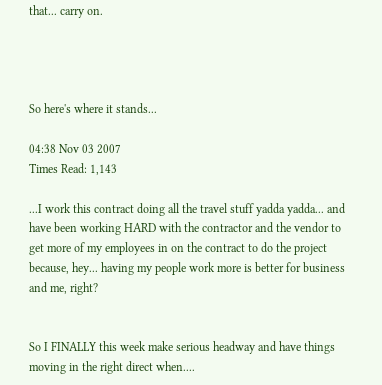that... carry on.




So here's where it stands...

04:38 Nov 03 2007
Times Read: 1,143

...I work this contract doing all the travel stuff yadda yadda... and have been working HARD with the contractor and the vendor to get more of my employees in on the contract to do the project because, hey... having my people work more is better for business and me, right?


So I FINALLY this week make serious headway and have things moving in the right direct when....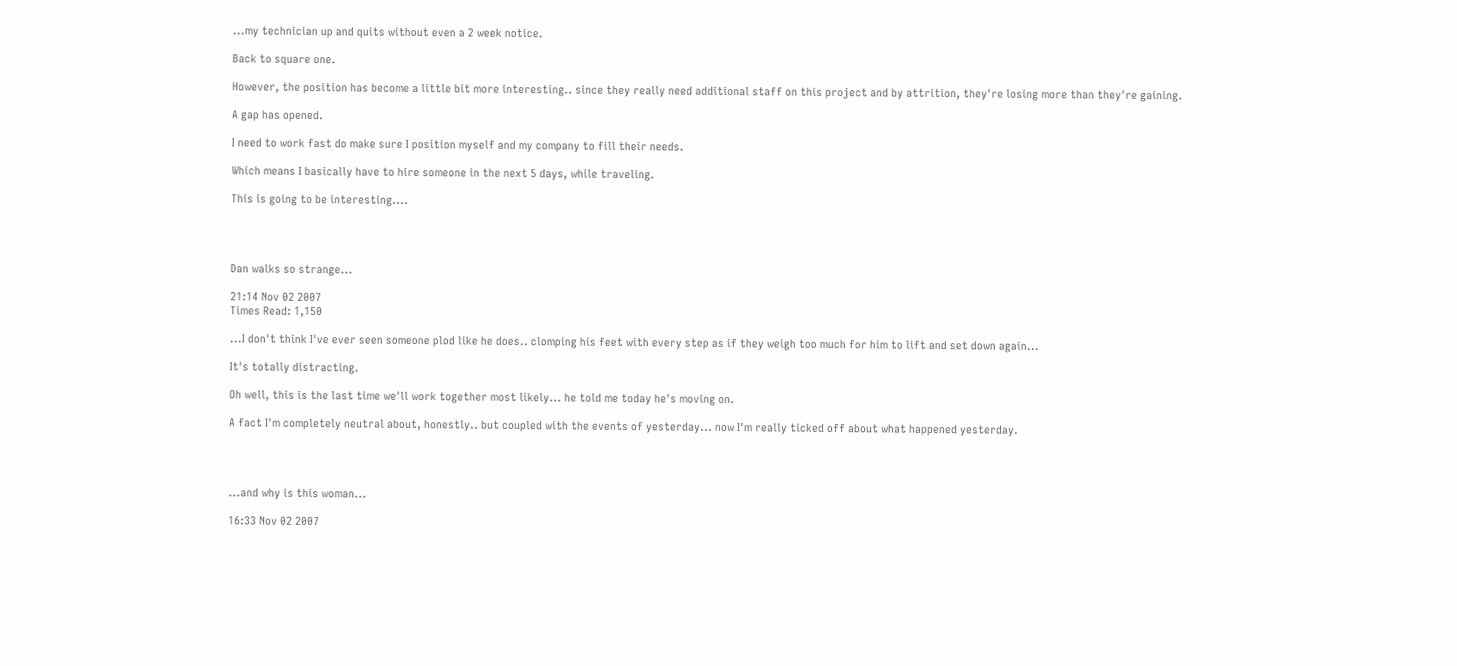...my technician up and quits without even a 2 week notice.

Back to square one.

However, the position has become a little bit more interesting.. since they really need additional staff on this project and by attrition, they're losing more than they're gaining.

A gap has opened.

I need to work fast do make sure I position myself and my company to fill their needs.

Which means I basically have to hire someone in the next 5 days, while traveling.

This is going to be interesting....




Dan walks so strange...

21:14 Nov 02 2007
Times Read: 1,150

...I don't think I've ever seen someone plod like he does.. clomping his feet with every step as if they weigh too much for him to lift and set down again...

It's totally distracting.

Oh well, this is the last time we'll work together most likely... he told me today he's moving on.

A fact I'm completely neutral about, honestly.. but coupled with the events of yesterday... now I'm really ticked off about what happened yesterday.




...and why is this woman...

16:33 Nov 02 2007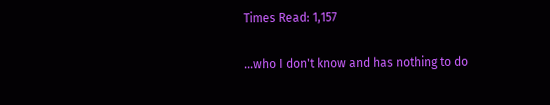Times Read: 1,157

...who I don't know and has nothing to do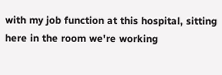with my job function at this hospital, sitting here in the room we're working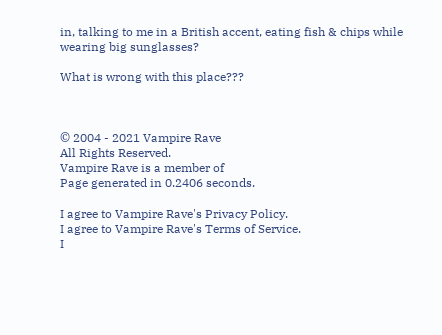in, talking to me in a British accent, eating fish & chips while wearing big sunglasses?

What is wrong with this place???



© 2004 - 2021 Vampire Rave
All Rights Reserved.
Vampire Rave is a member of
Page generated in 0.2406 seconds.

I agree to Vampire Rave's Privacy Policy.
I agree to Vampire Rave's Terms of Service.
I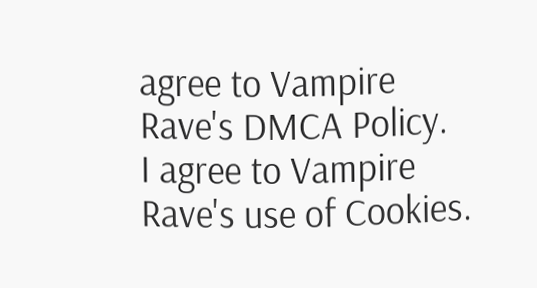agree to Vampire Rave's DMCA Policy.
I agree to Vampire Rave's use of Cookies.